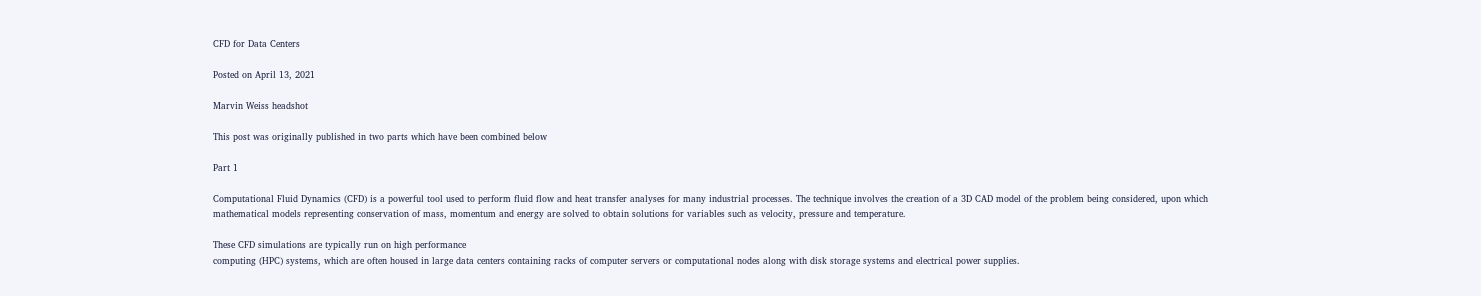CFD for Data Centers

Posted on April 13, 2021

Marvin Weiss headshot

This post was originally published in two parts which have been combined below

Part 1

Computational Fluid Dynamics (CFD) is a powerful tool used to perform fluid flow and heat transfer analyses for many industrial processes. The technique involves the creation of a 3D CAD model of the problem being considered, upon which mathematical models representing conservation of mass, momentum and energy are solved to obtain solutions for variables such as velocity, pressure and temperature.

These CFD simulations are typically run on high performance
computing (HPC) systems, which are often housed in large data centers containing racks of computer servers or computational nodes along with disk storage systems and electrical power supplies.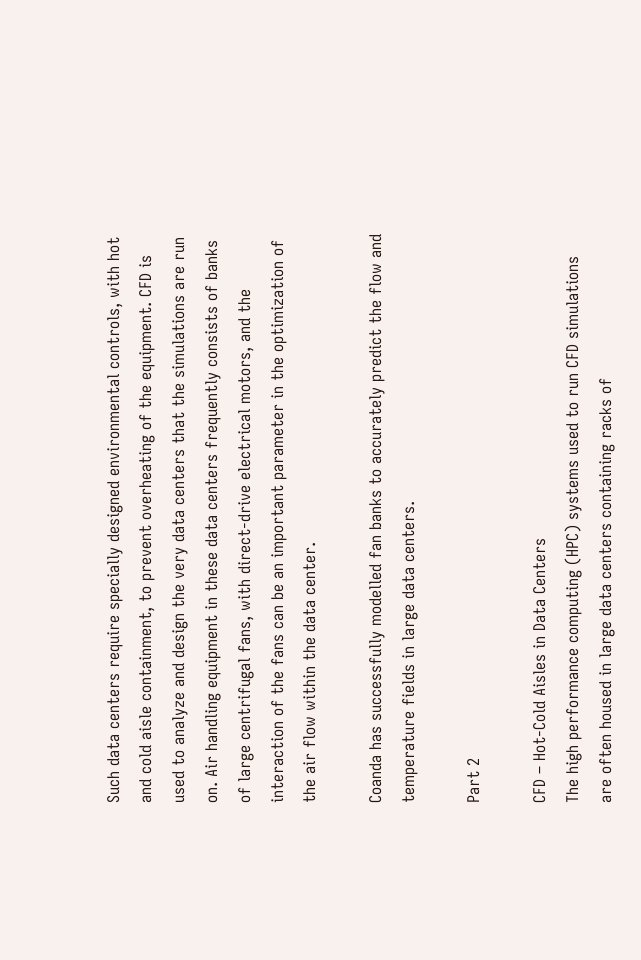Such data centers require specially designed environmental controls, with hot and cold aisle containment, to prevent overheating of the equipment. CFD is used to analyze and design the very data centers that the simulations are run on. Air handling equipment in these data centers frequently consists of banks of large centrifugal fans, with direct-drive electrical motors, and the interaction of the fans can be an important parameter in the optimization of the air flow within the data center.

Coanda has successfully modelled fan banks to accurately predict the flow and temperature fields in large data centers.

Part 2

CFD – Hot-Cold Aisles in Data Centers
The high performance computing (HPC) systems used to run CFD simulations are often housed in large data centers containing racks of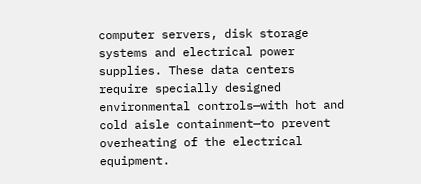computer servers, disk storage systems and electrical power supplies. These data centers require specially designed environmental controls—with hot and cold aisle containment—to prevent overheating of the electrical equipment.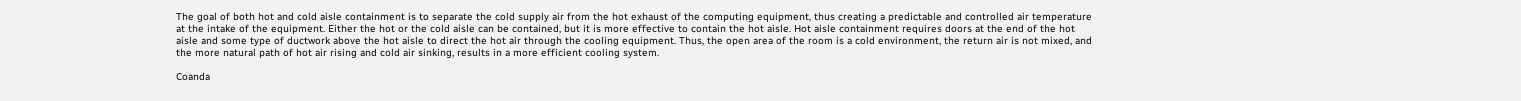The goal of both hot and cold aisle containment is to separate the cold supply air from the hot exhaust of the computing equipment, thus creating a predictable and controlled air temperature at the intake of the equipment. Either the hot or the cold aisle can be contained, but it is more effective to contain the hot aisle. Hot aisle containment requires doors at the end of the hot aisle and some type of ductwork above the hot aisle to direct the hot air through the cooling equipment. Thus, the open area of the room is a cold environment, the return air is not mixed, and the more natural path of hot air rising and cold air sinking, results in a more efficient cooling system.

Coanda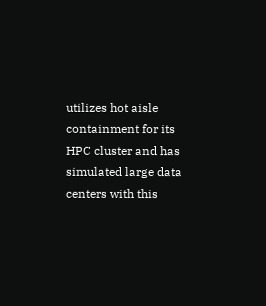utilizes hot aisle containment for its HPC cluster and has simulated large data centers with this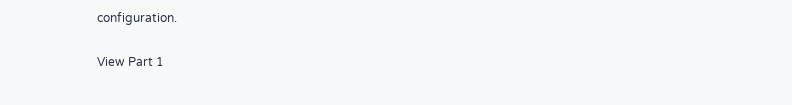configuration.

View Part 1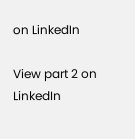on LinkedIn

View part 2 on LinkedIn